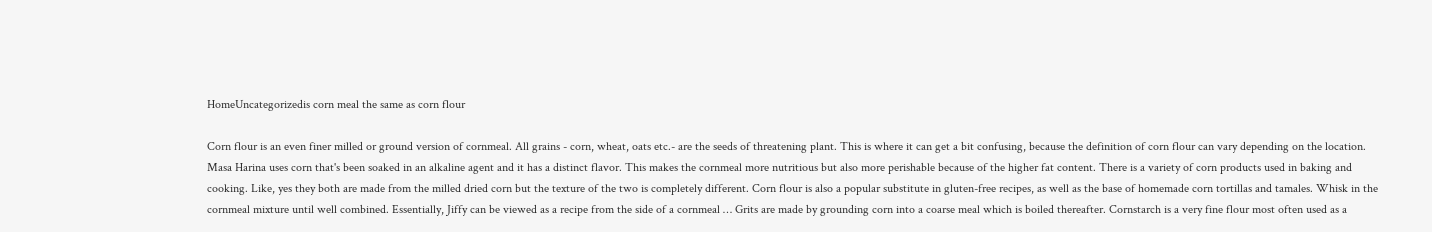HomeUncategorizedis corn meal the same as corn flour

Corn flour is an even finer milled or ground version of cornmeal. All grains - corn, wheat, oats etc.- are the seeds of threatening plant. This is where it can get a bit confusing, because the definition of corn flour can vary depending on the location. Masa Harina uses corn that's been soaked in an alkaline agent and it has a distinct flavor. This makes the cornmeal more nutritious but also more perishable because of the higher fat content. There is a variety of corn products used in baking and cooking. Like, yes they both are made from the milled dried corn but the texture of the two is completely different. Corn flour is also a popular substitute in gluten-free recipes, as well as the base of homemade corn tortillas and tamales. Whisk in the cornmeal mixture until well combined. Essentially, Jiffy can be viewed as a recipe from the side of a cornmeal … Grits are made by grounding corn into a coarse meal which is boiled thereafter. Cornstarch is a very fine flour most often used as a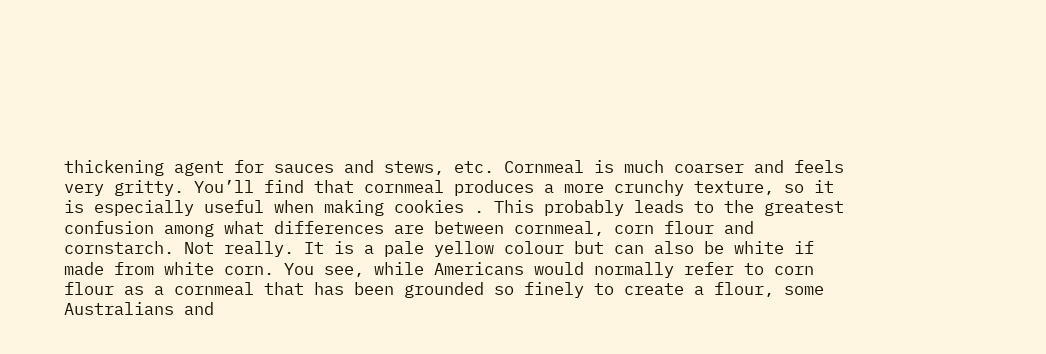thickening agent for sauces and stews, etc. Cornmeal is much coarser and feels very gritty. You’ll find that cornmeal produces a more crunchy texture, so it is especially useful when making cookies . This probably leads to the greatest confusion among what differences are between cornmeal, corn flour and cornstarch. Not really. It is a pale yellow colour but can also be white if made from white corn. You see, while Americans would normally refer to corn flour as a cornmeal that has been grounded so finely to create a flour, some Australians and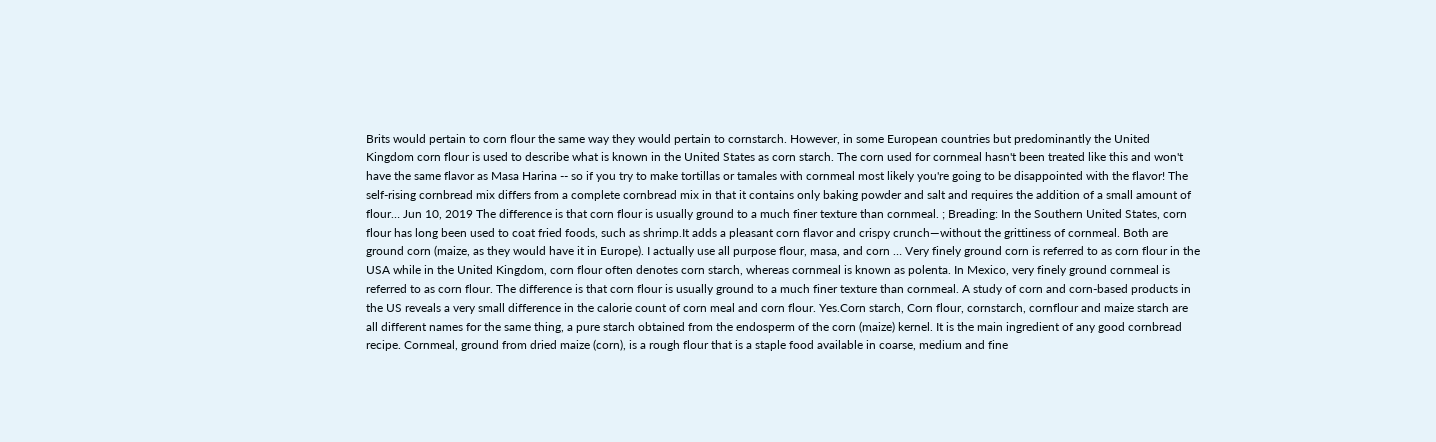Brits would pertain to corn flour the same way they would pertain to cornstarch. However, in some European countries but predominantly the United Kingdom corn flour is used to describe what is known in the United States as corn starch. The corn used for cornmeal hasn't been treated like this and won't have the same flavor as Masa Harina -- so if you try to make tortillas or tamales with cornmeal most likely you're going to be disappointed with the flavor! The self-rising cornbread mix differs from a complete cornbread mix in that it contains only baking powder and salt and requires the addition of a small amount of flour… Jun 10, 2019 The difference is that corn flour is usually ground to a much finer texture than cornmeal. ; Breading: In the Southern United States, corn flour has long been used to coat fried foods, such as shrimp.It adds a pleasant corn flavor and crispy crunch—without the grittiness of cornmeal. Both are ground corn (maize, as they would have it in Europe). I actually use all purpose flour, masa, and corn … Very finely ground corn is referred to as corn flour in the USA while in the United Kingdom, corn flour often denotes corn starch, whereas cornmeal is known as polenta. In Mexico, very finely ground cornmeal is referred to as corn flour. The difference is that corn flour is usually ground to a much finer texture than cornmeal. A study of corn and corn-based products in the US reveals a very small difference in the calorie count of corn meal and corn flour. Yes.Corn starch, Corn flour, cornstarch, cornflour and maize starch are all different names for the same thing, a pure starch obtained from the endosperm of the corn (maize) kernel. It is the main ingredient of any good cornbread recipe. Cornmeal, ground from dried maize (corn), is a rough flour that is a staple food available in coarse, medium and fine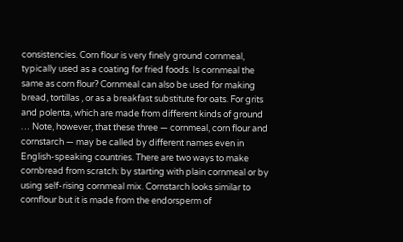consistencies. Corn flour is very finely ground cornmeal, typically used as a coating for fried foods. Is cornmeal the same as corn flour? Cornmeal can also be used for making bread, tortillas , or as a breakfast substitute for oats. For grits and polenta, which are made from different kinds of ground … Note, however, that these three — cornmeal, corn flour and cornstarch — may be called by different names even in English-speaking countries. There are two ways to make cornbread from scratch: by starting with plain cornmeal or by using self-rising cornmeal mix. Cornstarch looks similar to cornflour but it is made from the endorsperm of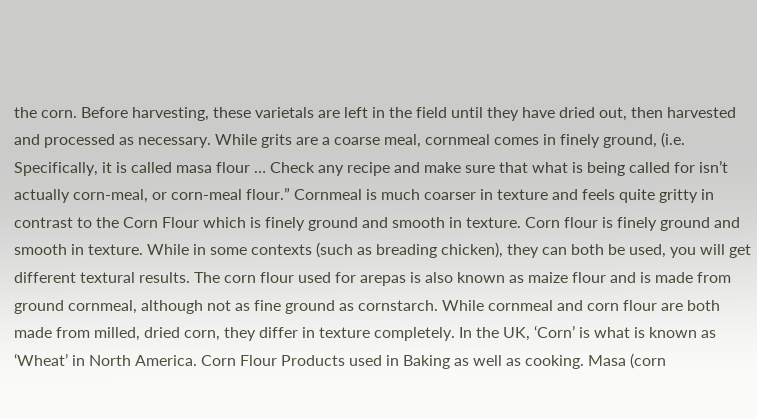the corn. Before harvesting, these varietals are left in the field until they have dried out, then harvested and processed as necessary. While grits are a coarse meal, cornmeal comes in finely ground, (i.e. Specifically, it is called masa flour … Check any recipe and make sure that what is being called for isn’t actually corn-meal, or corn-meal flour.” Cornmeal is much coarser in texture and feels quite gritty in contrast to the Corn Flour which is finely ground and smooth in texture. Corn flour is finely ground and smooth in texture. While in some contexts (such as breading chicken), they can both be used, you will get different textural results. The corn flour used for arepas is also known as maize flour and is made from ground cornmeal, although not as fine ground as cornstarch. While cornmeal and corn flour are both made from milled, dried corn, they differ in texture completely. In the UK, ‘Corn’ is what is known as ‘Wheat’ in North America. Corn Flour Products used in Baking as well as cooking. Masa (corn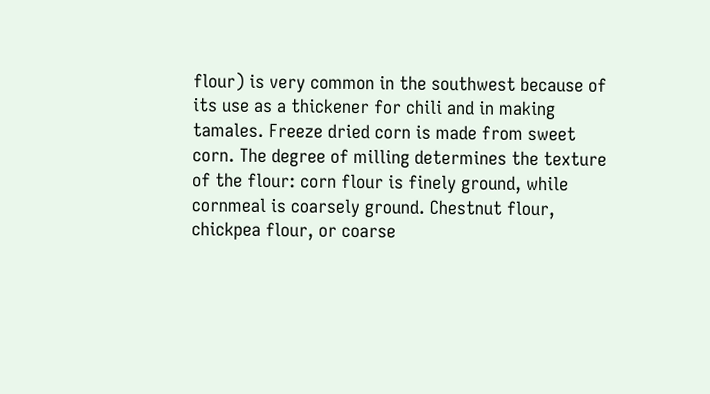flour) is very common in the southwest because of its use as a thickener for chili and in making tamales. Freeze dried corn is made from sweet corn. The degree of milling determines the texture of the flour: corn flour is finely ground, while cornmeal is coarsely ground. Chestnut flour, chickpea flour, or coarse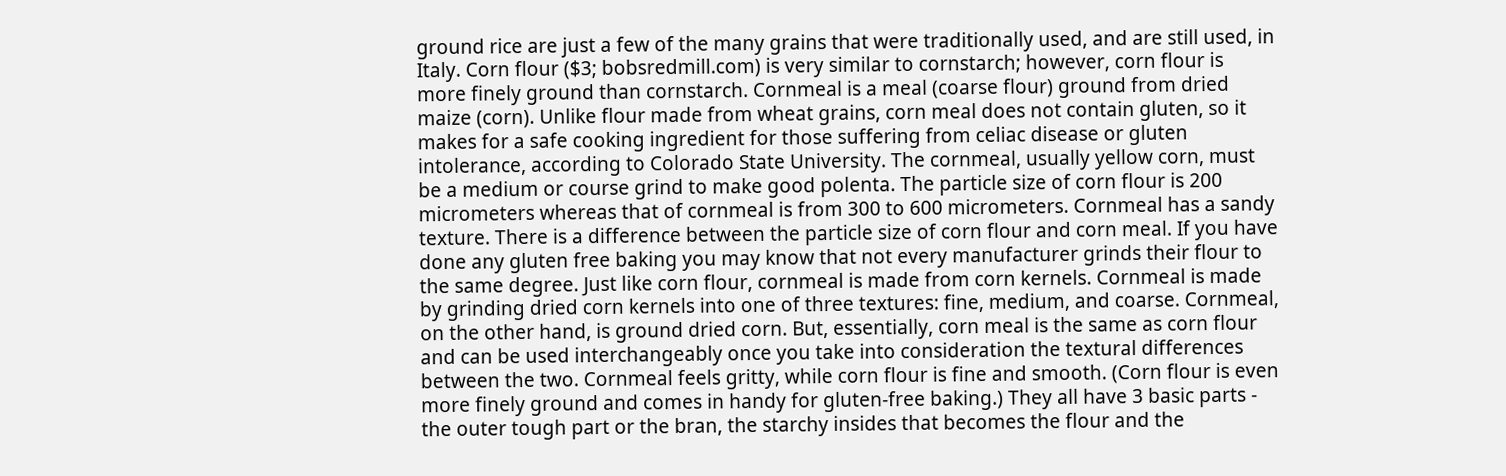ground rice are just a few of the many grains that were traditionally used, and are still used, in Italy. Corn flour ($3; bobsredmill.com) is very similar to cornstarch; however, corn flour is more finely ground than cornstarch. Cornmeal is a meal (coarse flour) ground from dried maize (corn). Unlike flour made from wheat grains, corn meal does not contain gluten, so it makes for a safe cooking ingredient for those suffering from celiac disease or gluten intolerance, according to Colorado State University. The cornmeal, usually yellow corn, must be a medium or course grind to make good polenta. The particle size of corn flour is 200 micrometers whereas that of cornmeal is from 300 to 600 micrometers. Cornmeal has a sandy texture. There is a difference between the particle size of corn flour and corn meal. If you have done any gluten free baking you may know that not every manufacturer grinds their flour to the same degree. Just like corn flour, cornmeal is made from corn kernels. Cornmeal is made by grinding dried corn kernels into one of three textures: fine, medium, and coarse. Cornmeal, on the other hand, is ground dried corn. But, essentially, corn meal is the same as corn flour and can be used interchangeably once you take into consideration the textural differences between the two. Cornmeal feels gritty, while corn flour is fine and smooth. (Corn flour is even more finely ground and comes in handy for gluten-free baking.) They all have 3 basic parts - the outer tough part or the bran, the starchy insides that becomes the flour and the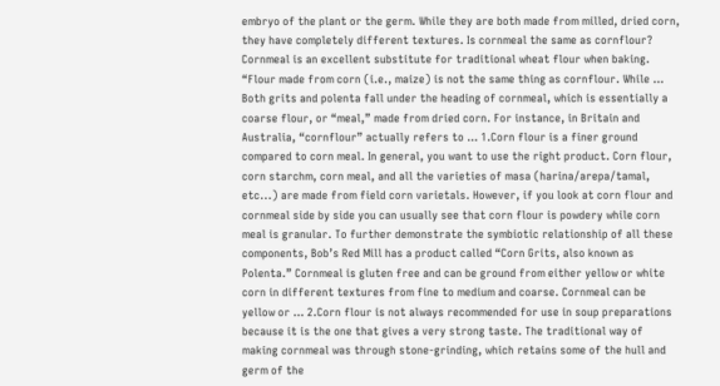embryo of the plant or the germ. While they are both made from milled, dried corn, they have completely different textures. Is cornmeal the same as cornflour? Cornmeal is an excellent substitute for traditional wheat flour when baking. “Flour made from corn (i.e., maize) is not the same thing as cornflour. While … Both grits and polenta fall under the heading of cornmeal, which is essentially a coarse flour, or “meal,” made from dried corn. For instance, in Britain and Australia, “cornflour” actually refers to … 1.Corn flour is a finer ground compared to corn meal. In general, you want to use the right product. Corn flour, corn starchm, corn meal, and all the varieties of masa (harina/arepa/tamal, etc...) are made from field corn varietals. However, if you look at corn flour and cornmeal side by side you can usually see that corn flour is powdery while corn meal is granular. To further demonstrate the symbiotic relationship of all these components, Bob’s Red Mill has a product called “Corn Grits, also known as Polenta.” Cornmeal is gluten free and can be ground from either yellow or white corn in different textures from fine to medium and coarse. Cornmeal can be yellow or … 2.Corn flour is not always recommended for use in soup preparations because it is the one that gives a very strong taste. The traditional way of making cornmeal was through stone-grinding, which retains some of the hull and germ of the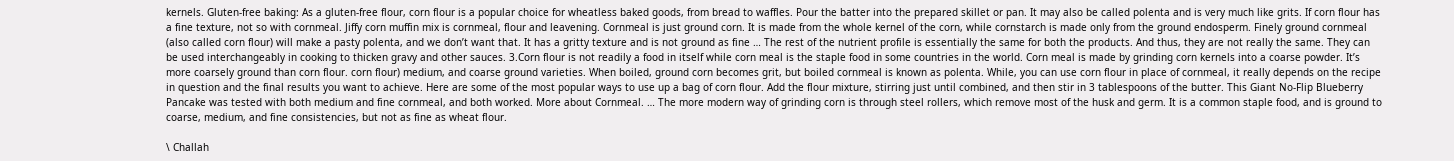kernels. Gluten-free baking: As a gluten-free flour, corn flour is a popular choice for wheatless baked goods, from bread to waffles. Pour the batter into the prepared skillet or pan. It may also be called polenta and is very much like grits. If corn flour has a fine texture, not so with cornmeal. Jiffy corn muffin mix is cornmeal, flour and leavening. Cornmeal is just ground corn. It is made from the whole kernel of the corn, while cornstarch is made only from the ground endosperm. Finely ground cornmeal (also called corn flour) will make a pasty polenta, and we don’t want that. It has a gritty texture and is not ground as fine … The rest of the nutrient profile is essentially the same for both the products. And thus, they are not really the same. They can be used interchangeably in cooking to thicken gravy and other sauces. 3.Corn flour is not readily a food in itself while corn meal is the staple food in some countries in the world. Corn meal is made by grinding corn kernels into a coarse powder. It’s more coarsely ground than corn flour. corn flour) medium, and coarse ground varieties. When boiled, ground corn becomes grit, but boiled cornmeal is known as polenta. While, you can use corn flour in place of cornmeal, it really depends on the recipe in question and the final results you want to achieve. Here are some of the most popular ways to use up a bag of corn flour. Add the flour mixture, stirring just until combined, and then stir in 3 tablespoons of the butter. This Giant No-Flip Blueberry Pancake was tested with both medium and fine cornmeal, and both worked. More about Cornmeal. … The more modern way of grinding corn is through steel rollers, which remove most of the husk and germ. It is a common staple food, and is ground to coarse, medium, and fine consistencies, but not as fine as wheat flour.

\ Challah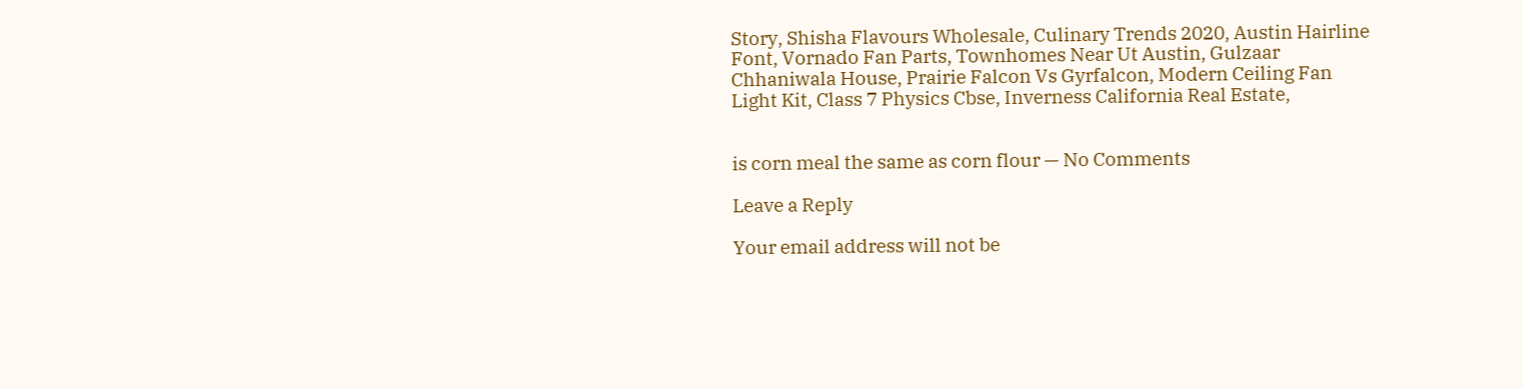Story, Shisha Flavours Wholesale, Culinary Trends 2020, Austin Hairline Font, Vornado Fan Parts, Townhomes Near Ut Austin, Gulzaar Chhaniwala House, Prairie Falcon Vs Gyrfalcon, Modern Ceiling Fan Light Kit, Class 7 Physics Cbse, Inverness California Real Estate,


is corn meal the same as corn flour — No Comments

Leave a Reply

Your email address will not be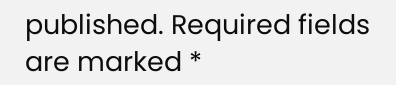published. Required fields are marked *